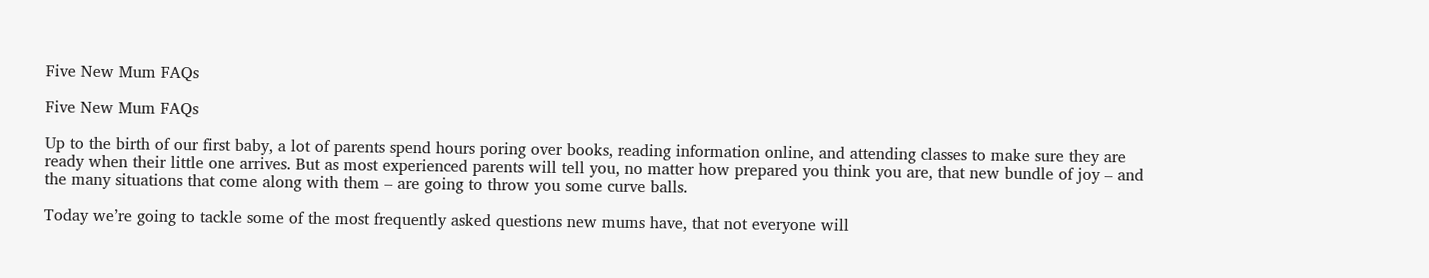Five New Mum FAQs

Five New Mum FAQs

Up to the birth of our first baby, a lot of parents spend hours poring over books, reading information online, and attending classes to make sure they are ready when their little one arrives. But as most experienced parents will tell you, no matter how prepared you think you are, that new bundle of joy – and the many situations that come along with them – are going to throw you some curve balls.

Today we’re going to tackle some of the most frequently asked questions new mums have, that not everyone will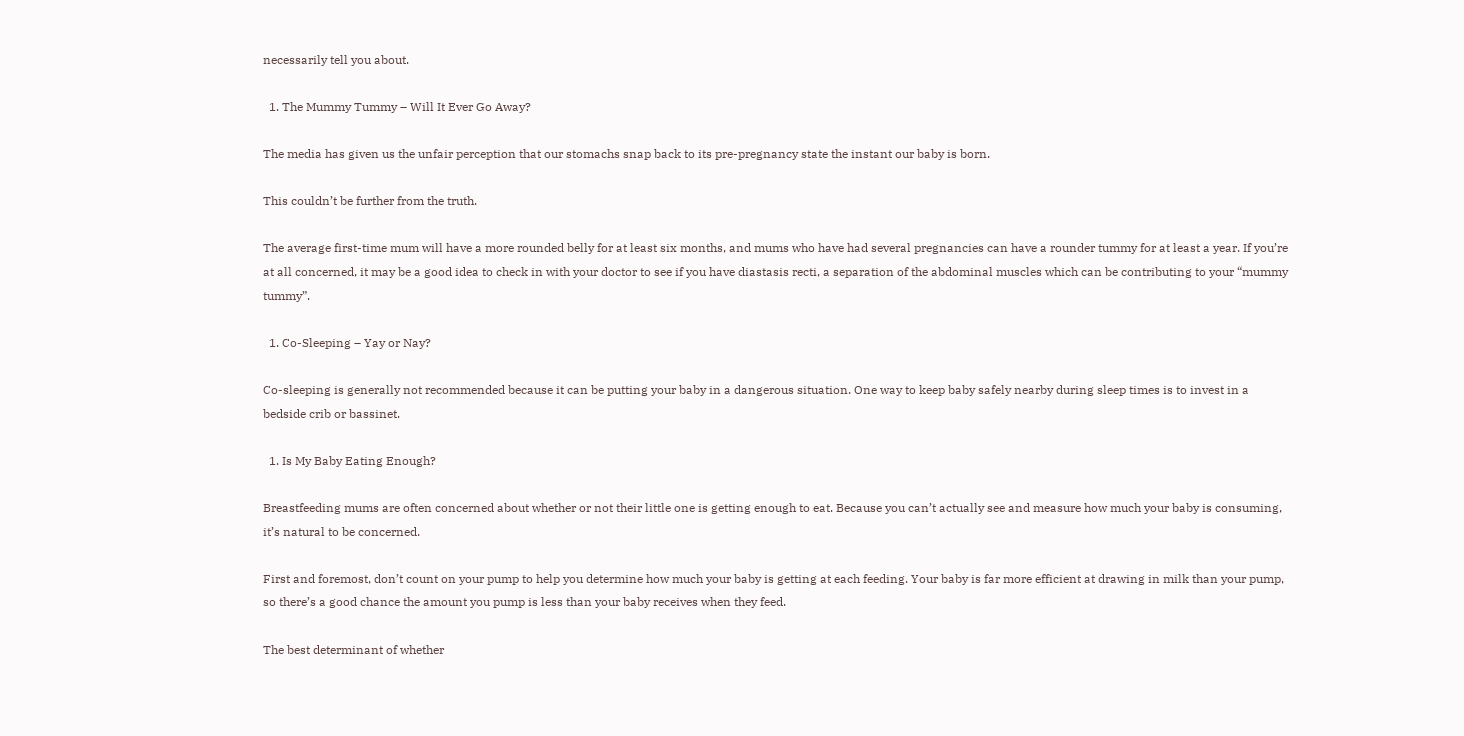necessarily tell you about.

  1. The Mummy Tummy – Will It Ever Go Away?

The media has given us the unfair perception that our stomachs snap back to its pre-pregnancy state the instant our baby is born.

This couldn’t be further from the truth.

The average first-time mum will have a more rounded belly for at least six months, and mums who have had several pregnancies can have a rounder tummy for at least a year. If you’re at all concerned, it may be a good idea to check in with your doctor to see if you have diastasis recti, a separation of the abdominal muscles which can be contributing to your “mummy tummy”.

  1. Co-Sleeping – Yay or Nay?

Co-sleeping is generally not recommended because it can be putting your baby in a dangerous situation. One way to keep baby safely nearby during sleep times is to invest in a bedside crib or bassinet.

  1. Is My Baby Eating Enough?

Breastfeeding mums are often concerned about whether or not their little one is getting enough to eat. Because you can’t actually see and measure how much your baby is consuming, it’s natural to be concerned.

First and foremost, don’t count on your pump to help you determine how much your baby is getting at each feeding. Your baby is far more efficient at drawing in milk than your pump, so there’s a good chance the amount you pump is less than your baby receives when they feed.

The best determinant of whether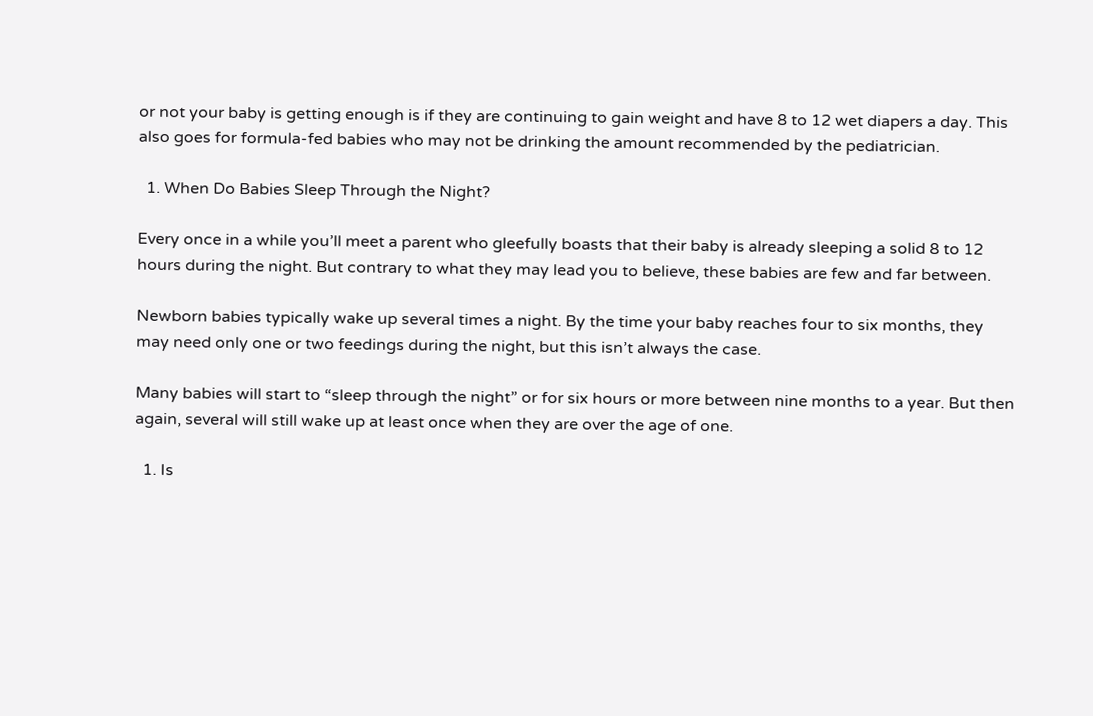or not your baby is getting enough is if they are continuing to gain weight and have 8 to 12 wet diapers a day. This also goes for formula-fed babies who may not be drinking the amount recommended by the pediatrician.

  1. When Do Babies Sleep Through the Night?

Every once in a while you’ll meet a parent who gleefully boasts that their baby is already sleeping a solid 8 to 12 hours during the night. But contrary to what they may lead you to believe, these babies are few and far between.

Newborn babies typically wake up several times a night. By the time your baby reaches four to six months, they may need only one or two feedings during the night, but this isn’t always the case.

Many babies will start to “sleep through the night” or for six hours or more between nine months to a year. But then again, several will still wake up at least once when they are over the age of one.

  1. Is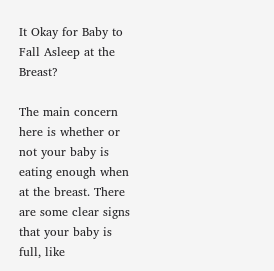It Okay for Baby to Fall Asleep at the Breast?

The main concern here is whether or not your baby is eating enough when at the breast. There are some clear signs that your baby is full, like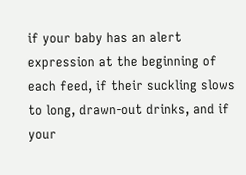if your baby has an alert expression at the beginning of each feed, if their suckling slows to long, drawn-out drinks, and if your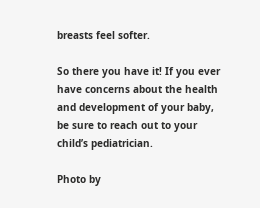breasts feel softer.

So there you have it! If you ever have concerns about the health and development of your baby, be sure to reach out to your child’s pediatrician.

Photo by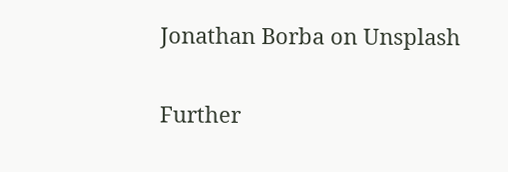Jonathan Borba on Unsplash

Further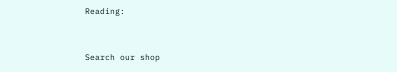Reading:


Search our shop